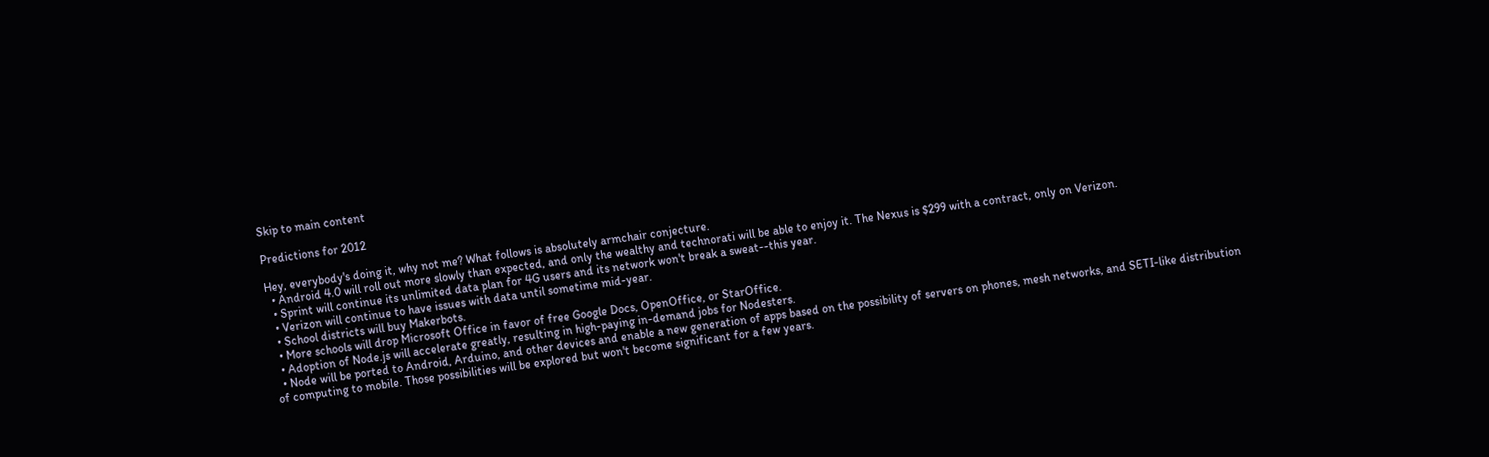Skip to main content

Predictions for 2012

Hey, everybody's doing it, why not me? What follows is absolutely armchair conjecture.
  • Android 4.0 will roll out more slowly than expected, and only the wealthy and technorati will be able to enjoy it. The Nexus is $299 with a contract, only on Verizon.
  • Sprint will continue its unlimited data plan for 4G users and its network won't break a sweat--this year.
  • Verizon will continue to have issues with data until sometime mid-year.
  • School districts will buy Makerbots.
  • More schools will drop Microsoft Office in favor of free Google Docs, OpenOffice, or StarOffice.
  • Adoption of Node.js will accelerate greatly, resulting in high-paying in-demand jobs for Nodesters.
  • Node will be ported to Android, Arduino, and other devices and enable a new generation of apps based on the possibility of servers on phones, mesh networks, and SETI-like distribution of computing to mobile. Those possibilities will be explored but won't become significant for a few years.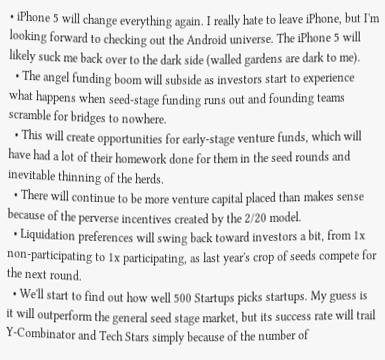• iPhone 5 will change everything again. I really hate to leave iPhone, but I'm looking forward to checking out the Android universe. The iPhone 5 will likely suck me back over to the dark side (walled gardens are dark to me).
  • The angel funding boom will subside as investors start to experience what happens when seed-stage funding runs out and founding teams scramble for bridges to nowhere.
  • This will create opportunities for early-stage venture funds, which will have had a lot of their homework done for them in the seed rounds and inevitable thinning of the herds.
  • There will continue to be more venture capital placed than makes sense because of the perverse incentives created by the 2/20 model.
  • Liquidation preferences will swing back toward investors a bit, from 1x non-participating to 1x participating, as last year's crop of seeds compete for the next round.
  • We'll start to find out how well 500 Startups picks startups. My guess is it will outperform the general seed stage market, but its success rate will trail Y-Combinator and Tech Stars simply because of the number of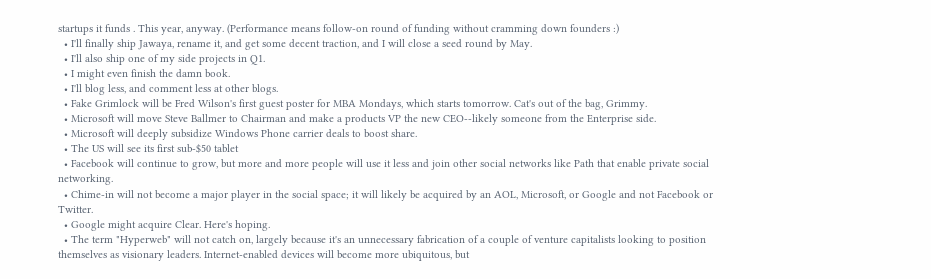startups it funds . This year, anyway. (Performance means follow-on round of funding without cramming down founders :)
  • I'll finally ship Jawaya, rename it, and get some decent traction, and I will close a seed round by May.
  • I'll also ship one of my side projects in Q1.
  • I might even finish the damn book.
  • I'll blog less, and comment less at other blogs.
  • Fake Grimlock will be Fred Wilson's first guest poster for MBA Mondays, which starts tomorrow. Cat's out of the bag, Grimmy.
  • Microsoft will move Steve Ballmer to Chairman and make a products VP the new CEO--likely someone from the Enterprise side.
  • Microsoft will deeply subsidize Windows Phone carrier deals to boost share.
  • The US will see its first sub-$50 tablet
  • Facebook will continue to grow, but more and more people will use it less and join other social networks like Path that enable private social networking.
  • Chime-in will not become a major player in the social space; it will likely be acquired by an AOL, Microsoft, or Google and not Facebook or Twitter.
  • Google might acquire Clear. Here's hoping.
  • The term "Hyperweb" will not catch on, largely because it's an unnecessary fabrication of a couple of venture capitalists looking to position themselves as visionary leaders. Internet-enabled devices will become more ubiquitous, but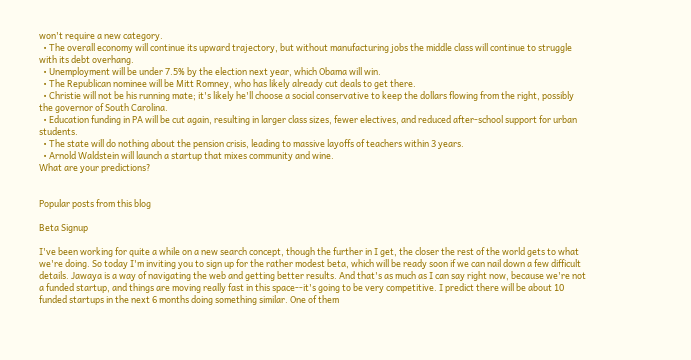won't require a new category.
  • The overall economy will continue its upward trajectory, but without manufacturing jobs the middle class will continue to struggle with its debt overhang.
  • Unemployment will be under 7.5% by the election next year, which Obama will win.
  • The Republican nominee will be Mitt Romney, who has likely already cut deals to get there.
  • Christie will not be his running mate; it's likely he'll choose a social conservative to keep the dollars flowing from the right, possibly the governor of South Carolina.
  • Education funding in PA will be cut again, resulting in larger class sizes, fewer electives, and reduced after-school support for urban students.
  • The state will do nothing about the pension crisis, leading to massive layoffs of teachers within 3 years.
  • Arnold Waldstein will launch a startup that mixes community and wine.
What are your predictions?


Popular posts from this blog

Beta Signup

I've been working for quite a while on a new search concept, though the further in I get, the closer the rest of the world gets to what we're doing. So today I'm inviting you to sign up for the rather modest beta, which will be ready soon if we can nail down a few difficult  details. Jawaya is a way of navigating the web and getting better results. And that's as much as I can say right now, because we're not a funded startup, and things are moving really fast in this space--it's going to be very competitive. I predict there will be about 10 funded startups in the next 6 months doing something similar. One of them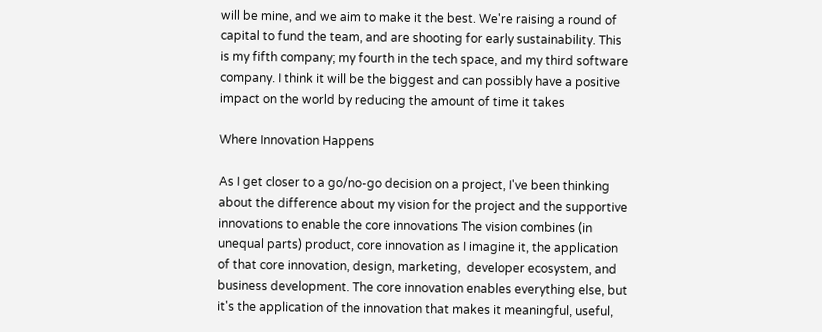will be mine, and we aim to make it the best. We're raising a round of capital to fund the team, and are shooting for early sustainability. This is my fifth company; my fourth in the tech space, and my third software company. I think it will be the biggest and can possibly have a positive impact on the world by reducing the amount of time it takes

Where Innovation Happens

As I get closer to a go/no-go decision on a project, I've been thinking about the difference about my vision for the project and the supportive innovations to enable the core innovations The vision combines (in unequal parts) product, core innovation as I imagine it, the application of that core innovation, design, marketing,  developer ecosystem, and business development. The core innovation enables everything else, but it's the application of the innovation that makes it meaningful, useful,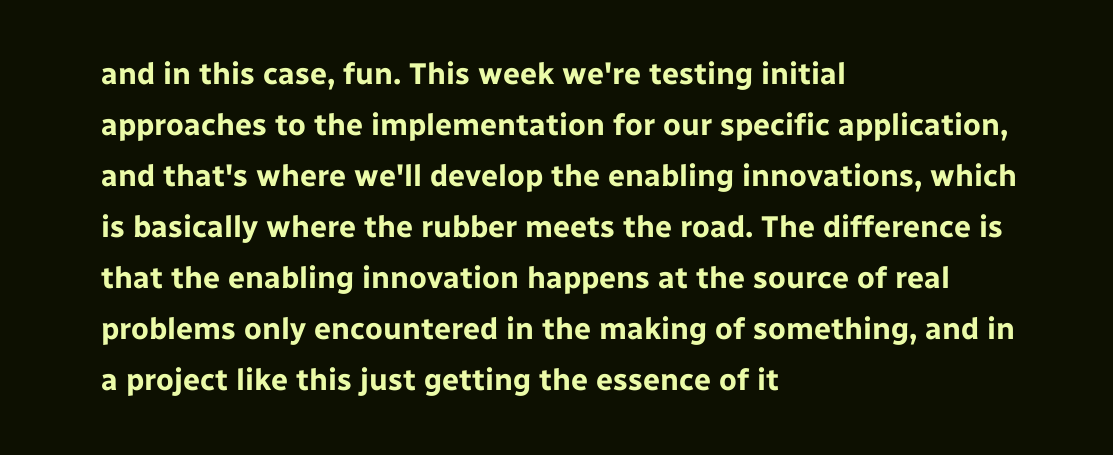and in this case, fun. This week we're testing initial approaches to the implementation for our specific application, and that's where we'll develop the enabling innovations, which is basically where the rubber meets the road. The difference is that the enabling innovation happens at the source of real problems only encountered in the making of something, and in a project like this just getting the essence of it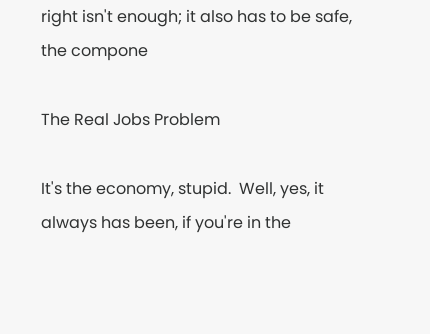right isn't enough; it also has to be safe, the compone

The Real Jobs Problem

It's the economy, stupid.  Well, yes, it always has been, if you're in the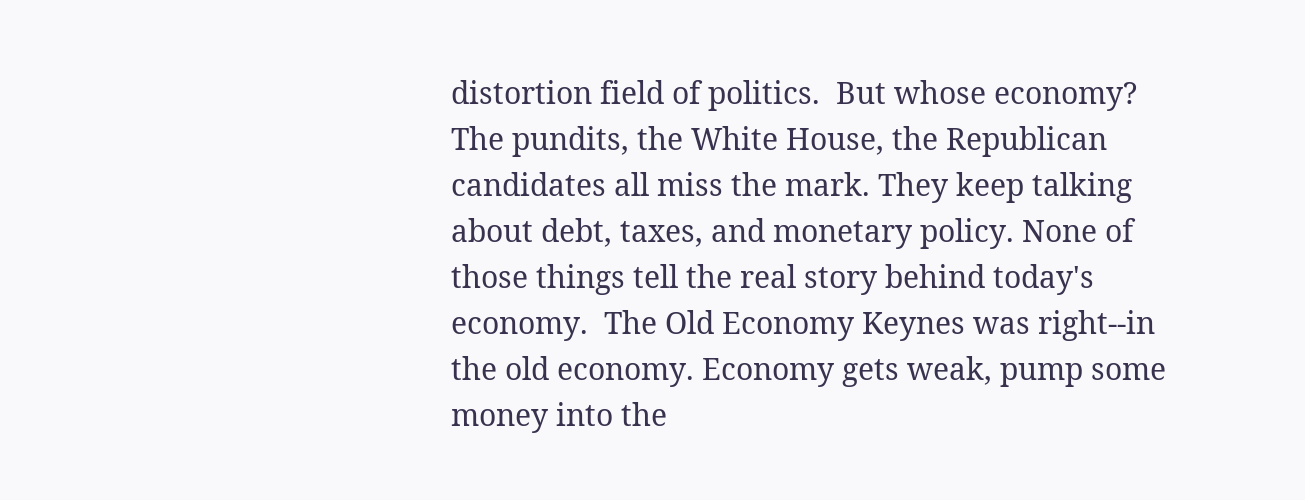distortion field of politics.  But whose economy? The pundits, the White House, the Republican candidates all miss the mark. They keep talking about debt, taxes, and monetary policy. None of those things tell the real story behind today's economy.  The Old Economy Keynes was right--in the old economy. Economy gets weak, pump some money into the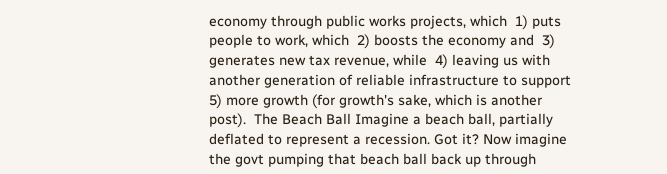economy through public works projects, which  1) puts people to work, which  2) boosts the economy and  3) generates new tax revenue, while  4) leaving us with another generation of reliable infrastructure to support  5) more growth (for growth's sake, which is another post).  The Beach Ball Imagine a beach ball, partially deflated to represent a recession. Got it? Now imagine the govt pumping that beach ball back up through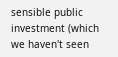sensible public investment (which we haven't seen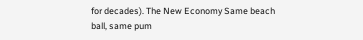for decades). The New Economy Same beach ball, same pum